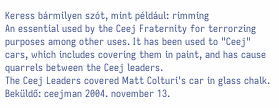Keress bármilyen szót, mint például: rimming
An essential used by the Ceej Fraternity for terrorzing purposes among other uses. It has been used to "Ceej" cars, which includes covering them in paint, and has cause quarrels between the Ceej leaders.
The Ceej Leaders covered Matt Colturi's car in glass chalk.
Beküldő: ceejman 2004. november 13.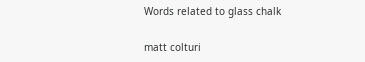Words related to glass chalk

matt colturi